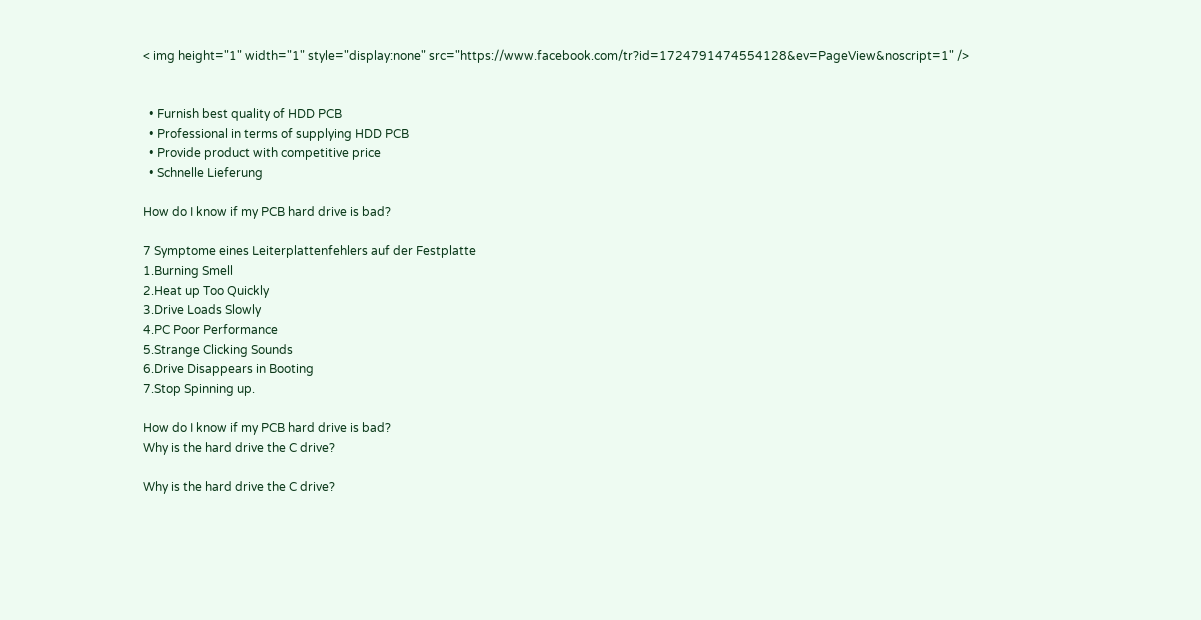< img height="1" width="1" style="display:none" src="https://www.facebook.com/tr?id=1724791474554128&ev=PageView&noscript=1" />


  • Furnish best quality of HDD PCB
  • Professional in terms of supplying HDD PCB
  • Provide product with competitive price
  • Schnelle Lieferung

How do I know if my PCB hard drive is bad?

7 Symptome eines Leiterplattenfehlers auf der Festplatte
1.Burning Smell
2.Heat up Too Quickly
3.Drive Loads Slowly
4.PC Poor Performance
5.Strange Clicking Sounds
6.Drive Disappears in Booting
7.Stop Spinning up.

How do I know if my PCB hard drive is bad?
Why is the hard drive the C drive?

Why is the hard drive the C drive?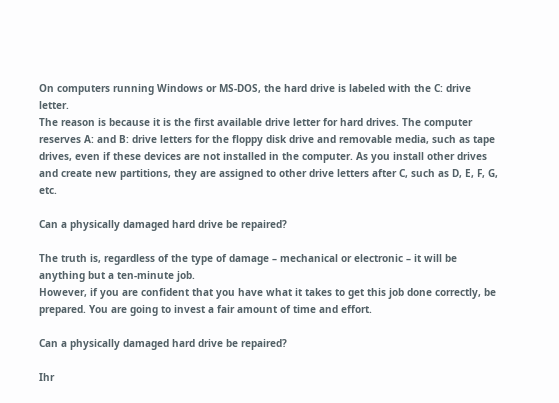On computers running Windows or MS-DOS, the hard drive is labeled with the C: drive letter.
The reason is because it is the first available drive letter for hard drives. The computer reserves A: and B: drive letters for the floppy disk drive and removable media, such as tape drives, even if these devices are not installed in the computer. As you install other drives and create new partitions, they are assigned to other drive letters after C, such as D, E, F, G, etc.

Can a physically damaged hard drive be repaired?

The truth is, regardless of the type of damage – mechanical or electronic – it will be anything but a ten-minute job.
However, if you are confident that you have what it takes to get this job done correctly, be prepared. You are going to invest a fair amount of time and effort.

Can a physically damaged hard drive be repaired?

Ihr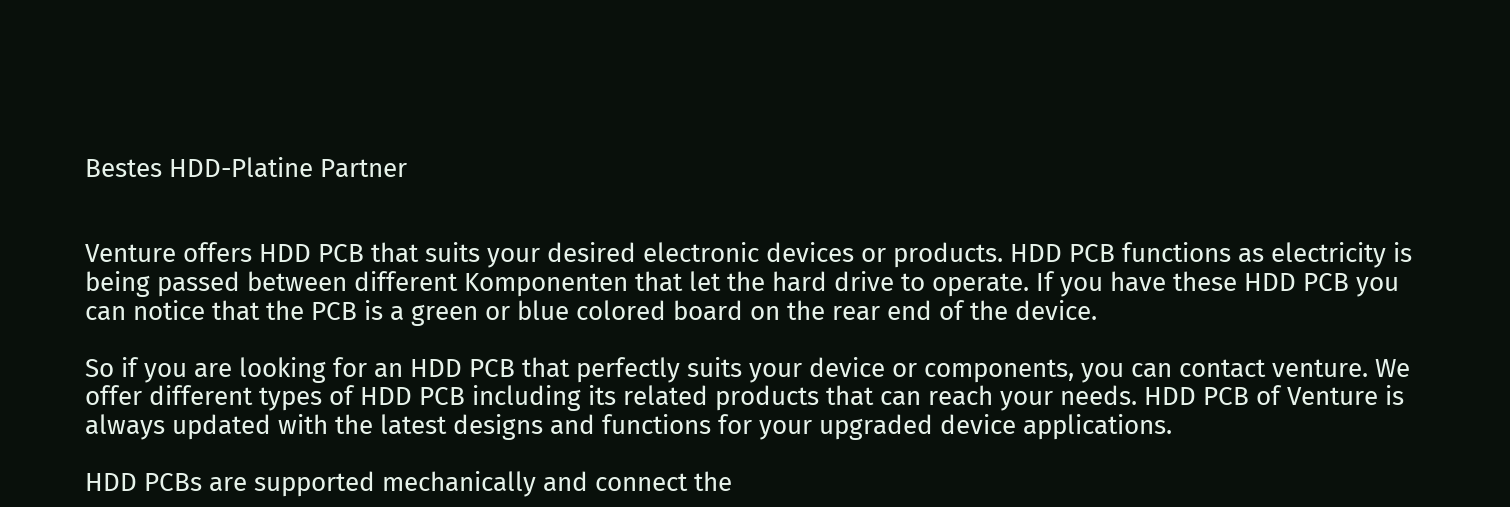Bestes HDD-Platine Partner


Venture offers HDD PCB that suits your desired electronic devices or products. HDD PCB functions as electricity is being passed between different Komponenten that let the hard drive to operate. If you have these HDD PCB you can notice that the PCB is a green or blue colored board on the rear end of the device.

So if you are looking for an HDD PCB that perfectly suits your device or components, you can contact venture. We offer different types of HDD PCB including its related products that can reach your needs. HDD PCB of Venture is always updated with the latest designs and functions for your upgraded device applications.

HDD PCBs are supported mechanically and connect the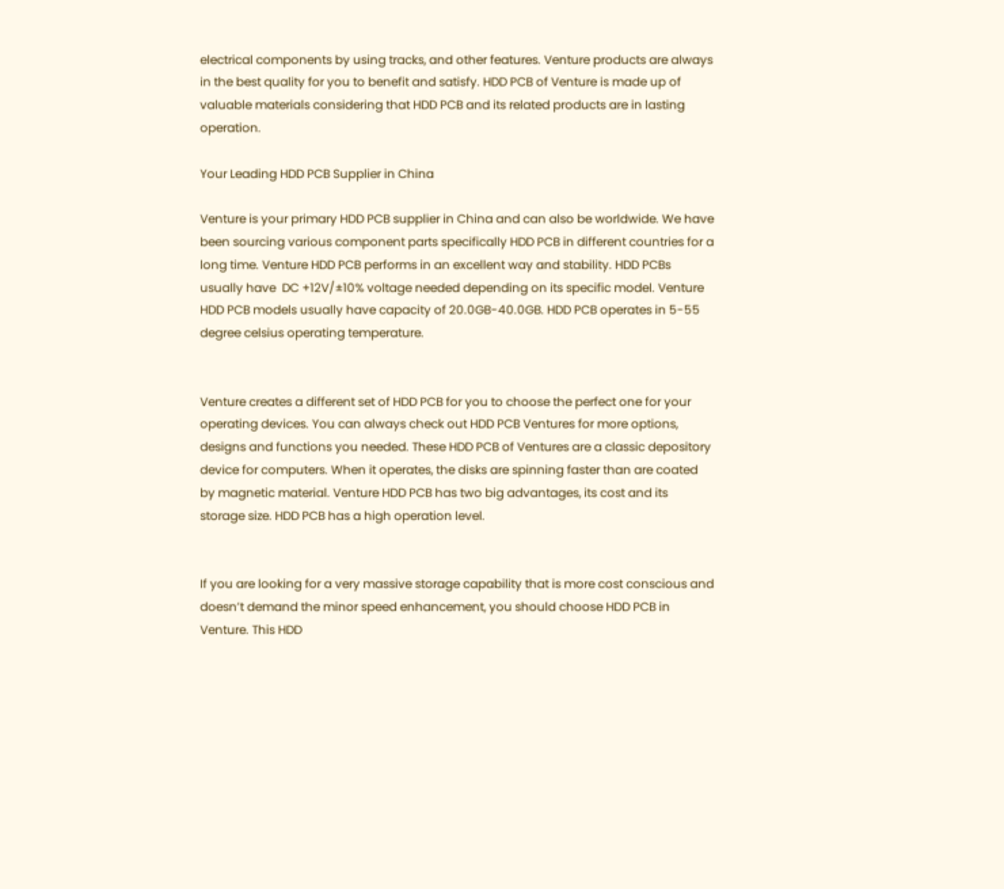electrical components by using tracks, and other features. Venture products are always in the best quality for you to benefit and satisfy. HDD PCB of Venture is made up of valuable materials considering that HDD PCB and its related products are in lasting operation.

Your Leading HDD PCB Supplier in China

Venture is your primary HDD PCB supplier in China and can also be worldwide. We have been sourcing various component parts specifically HDD PCB in different countries for a long time. Venture HDD PCB performs in an excellent way and stability. HDD PCBs usually have  DC +12V/±10% voltage needed depending on its specific model. Venture HDD PCB models usually have capacity of 20.0GB-40.0GB. HDD PCB operates in 5-55 degree celsius operating temperature.


Venture creates a different set of HDD PCB for you to choose the perfect one for your operating devices. You can always check out HDD PCB Ventures for more options, designs and functions you needed. These HDD PCB of Ventures are a classic depository device for computers. When it operates, the disks are spinning faster than are coated by magnetic material. Venture HDD PCB has two big advantages, its cost and its storage size. HDD PCB has a high operation level.


If you are looking for a very massive storage capability that is more cost conscious and doesn’t demand the minor speed enhancement, you should choose HDD PCB in Venture. This HDD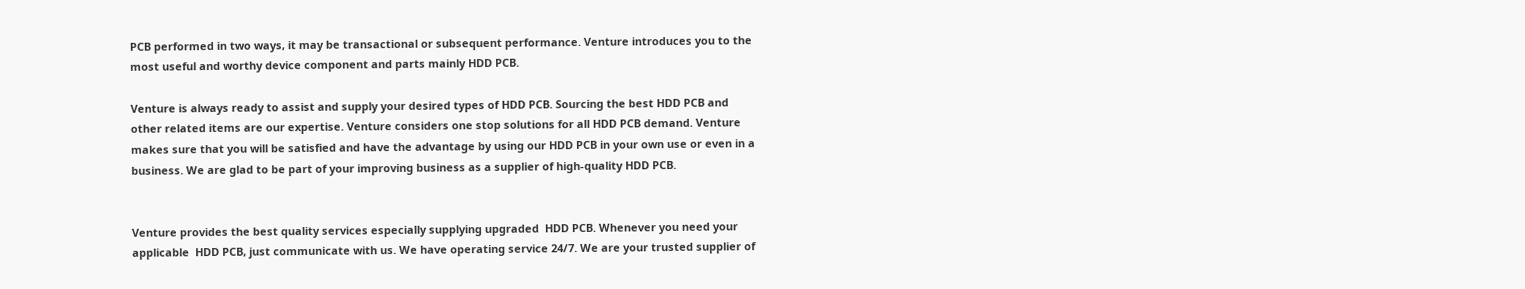PCB performed in two ways, it may be transactional or subsequent performance. Venture introduces you to the most useful and worthy device component and parts mainly HDD PCB.

Venture is always ready to assist and supply your desired types of HDD PCB. Sourcing the best HDD PCB and other related items are our expertise. Venture considers one stop solutions for all HDD PCB demand. Venture makes sure that you will be satisfied and have the advantage by using our HDD PCB in your own use or even in a business. We are glad to be part of your improving business as a supplier of high-quality HDD PCB.


Venture provides the best quality services especially supplying upgraded  HDD PCB. Whenever you need your applicable  HDD PCB, just communicate with us. We have operating service 24/7. We are your trusted supplier of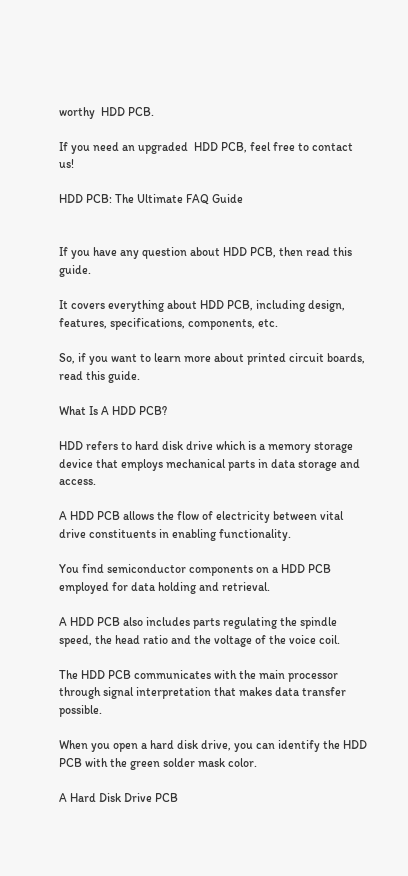worthy  HDD PCB.

If you need an upgraded  HDD PCB, feel free to contact us!

HDD PCB: The Ultimate FAQ Guide


If you have any question about HDD PCB, then read this guide.

It covers everything about HDD PCB, including design, features, specifications, components, etc.

So, if you want to learn more about printed circuit boards, read this guide.

What Is A HDD PCB?

HDD refers to hard disk drive which is a memory storage device that employs mechanical parts in data storage and access.

A HDD PCB allows the flow of electricity between vital drive constituents in enabling functionality.

You find semiconductor components on a HDD PCB employed for data holding and retrieval.

A HDD PCB also includes parts regulating the spindle speed, the head ratio and the voltage of the voice coil.

The HDD PCB communicates with the main processor through signal interpretation that makes data transfer possible.

When you open a hard disk drive, you can identify the HDD PCB with the green solder mask color.

A Hard Disk Drive PCB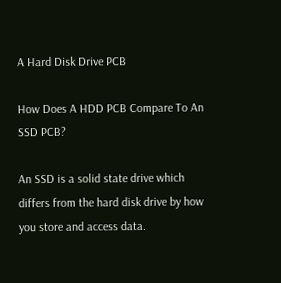A Hard Disk Drive PCB

How Does A HDD PCB Compare To An SSD PCB?

An SSD is a solid state drive which differs from the hard disk drive by how you store and access data.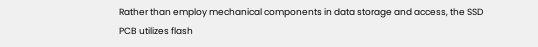Rather than employ mechanical components in data storage and access, the SSD PCB utilizes flash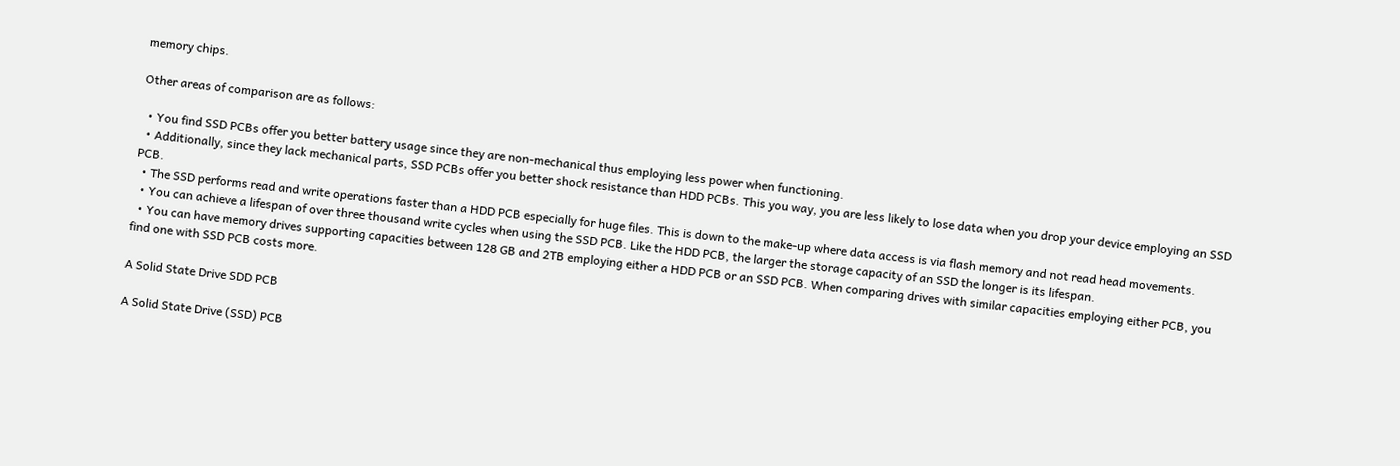memory chips.

Other areas of comparison are as follows:

  • You find SSD PCBs offer you better battery usage since they are non-mechanical thus employing less power when functioning.
  • Additionally, since they lack mechanical parts, SSD PCBs offer you better shock resistance than HDD PCBs. This you way, you are less likely to lose data when you drop your device employing an SSD PCB.
  • The SSD performs read and write operations faster than a HDD PCB especially for huge files. This is down to the make-up where data access is via flash memory and not read head movements.
  • You can achieve a lifespan of over three thousand write cycles when using the SSD PCB. Like the HDD PCB, the larger the storage capacity of an SSD the longer is its lifespan.
  • You can have memory drives supporting capacities between 128 GB and 2TB employing either a HDD PCB or an SSD PCB. When comparing drives with similar capacities employing either PCB, you find one with SSD PCB costs more.

A Solid State Drive SDD PCB

A Solid State Drive (SSD) PCB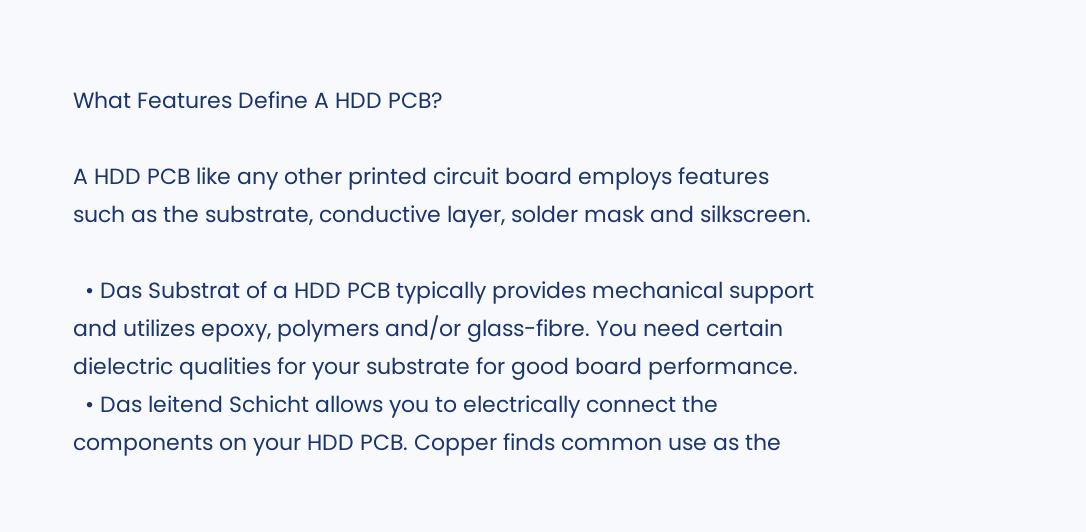What Features Define A HDD PCB?

A HDD PCB like any other printed circuit board employs features such as the substrate, conductive layer, solder mask and silkscreen.

  • Das Substrat of a HDD PCB typically provides mechanical support and utilizes epoxy, polymers and/or glass-fibre. You need certain dielectric qualities for your substrate for good board performance.
  • Das leitend Schicht allows you to electrically connect the components on your HDD PCB. Copper finds common use as the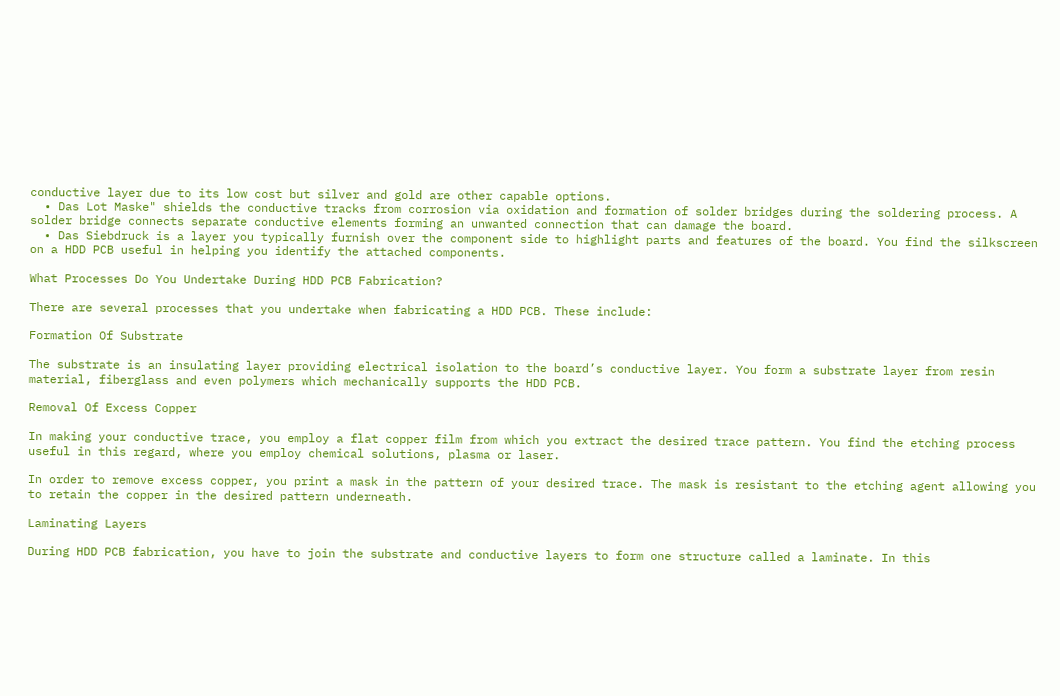conductive layer due to its low cost but silver and gold are other capable options.
  • Das Lot Maske" shields the conductive tracks from corrosion via oxidation and formation of solder bridges during the soldering process. A solder bridge connects separate conductive elements forming an unwanted connection that can damage the board.
  • Das Siebdruck is a layer you typically furnish over the component side to highlight parts and features of the board. You find the silkscreen on a HDD PCB useful in helping you identify the attached components.

What Processes Do You Undertake During HDD PCB Fabrication?

There are several processes that you undertake when fabricating a HDD PCB. These include:

Formation Of Substrate

The substrate is an insulating layer providing electrical isolation to the board’s conductive layer. You form a substrate layer from resin material, fiberglass and even polymers which mechanically supports the HDD PCB.

Removal Of Excess Copper

In making your conductive trace, you employ a flat copper film from which you extract the desired trace pattern. You find the etching process useful in this regard, where you employ chemical solutions, plasma or laser.

In order to remove excess copper, you print a mask in the pattern of your desired trace. The mask is resistant to the etching agent allowing you to retain the copper in the desired pattern underneath.

Laminating Layers

During HDD PCB fabrication, you have to join the substrate and conductive layers to form one structure called a laminate. In this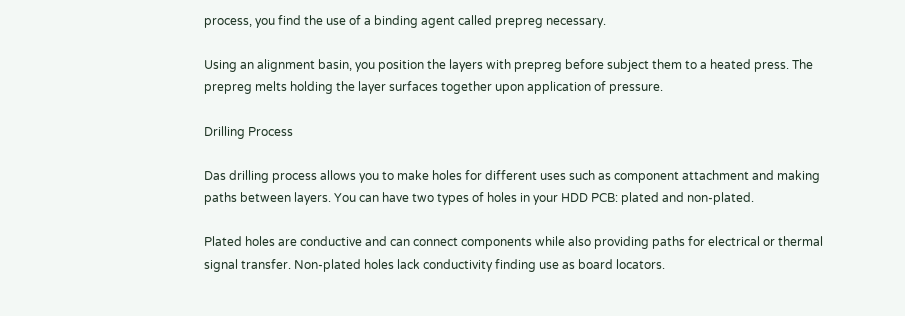process, you find the use of a binding agent called prepreg necessary.

Using an alignment basin, you position the layers with prepreg before subject them to a heated press. The prepreg melts holding the layer surfaces together upon application of pressure.

Drilling Process

Das drilling process allows you to make holes for different uses such as component attachment and making paths between layers. You can have two types of holes in your HDD PCB: plated and non-plated.

Plated holes are conductive and can connect components while also providing paths for electrical or thermal signal transfer. Non-plated holes lack conductivity finding use as board locators.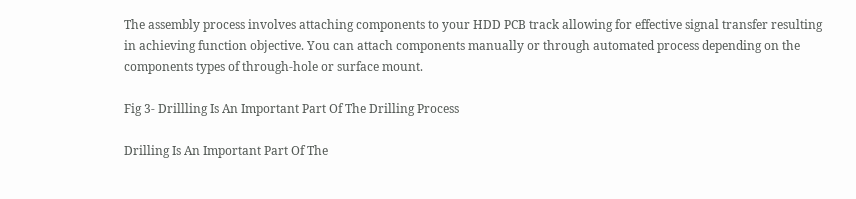The assembly process involves attaching components to your HDD PCB track allowing for effective signal transfer resulting in achieving function objective. You can attach components manually or through automated process depending on the components types of through-hole or surface mount.

Fig 3- Drillling Is An Important Part Of The Drilling Process

Drilling Is An Important Part Of The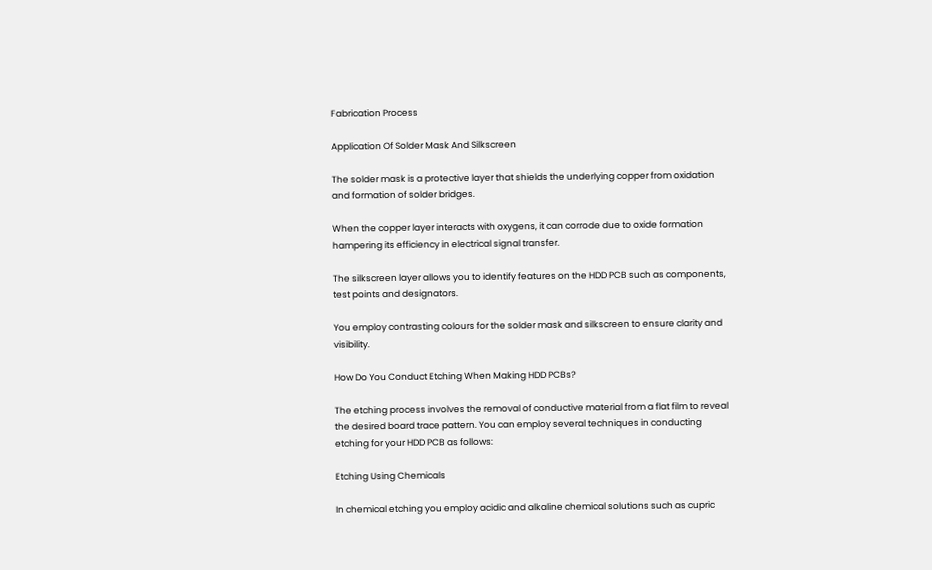Fabrication Process

Application Of Solder Mask And Silkscreen

The solder mask is a protective layer that shields the underlying copper from oxidation and formation of solder bridges.

When the copper layer interacts with oxygens, it can corrode due to oxide formation hampering its efficiency in electrical signal transfer.

The silkscreen layer allows you to identify features on the HDD PCB such as components, test points and designators.

You employ contrasting colours for the solder mask and silkscreen to ensure clarity and visibility.

How Do You Conduct Etching When Making HDD PCBs?

The etching process involves the removal of conductive material from a flat film to reveal the desired board trace pattern. You can employ several techniques in conducting etching for your HDD PCB as follows:

Etching Using Chemicals

In chemical etching you employ acidic and alkaline chemical solutions such as cupric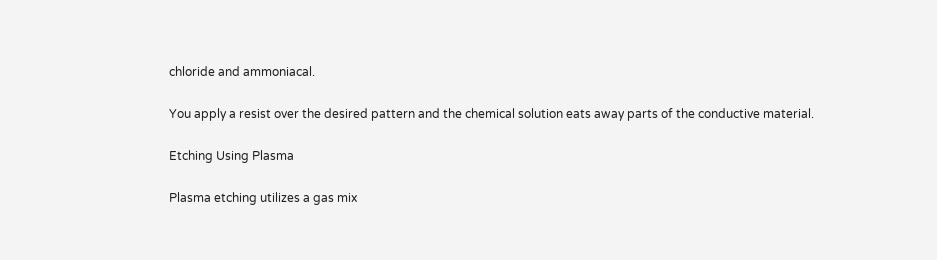chloride and ammoniacal.

You apply a resist over the desired pattern and the chemical solution eats away parts of the conductive material.

Etching Using Plasma

Plasma etching utilizes a gas mix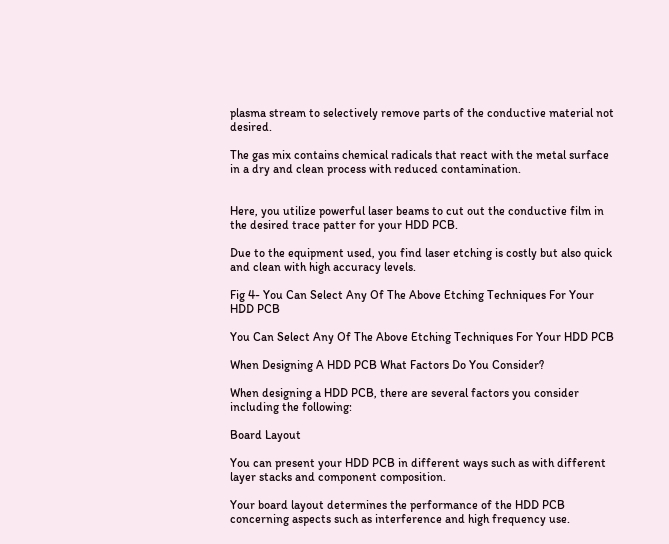plasma stream to selectively remove parts of the conductive material not desired.

The gas mix contains chemical radicals that react with the metal surface in a dry and clean process with reduced contamination.


Here, you utilize powerful laser beams to cut out the conductive film in the desired trace patter for your HDD PCB.

Due to the equipment used, you find laser etching is costly but also quick and clean with high accuracy levels.

Fig 4- You Can Select Any Of The Above Etching Techniques For Your HDD PCB

You Can Select Any Of The Above Etching Techniques For Your HDD PCB

When Designing A HDD PCB What Factors Do You Consider?

When designing a HDD PCB, there are several factors you consider including the following:

Board Layout

You can present your HDD PCB in different ways such as with different layer stacks and component composition.

Your board layout determines the performance of the HDD PCB concerning aspects such as interference and high frequency use.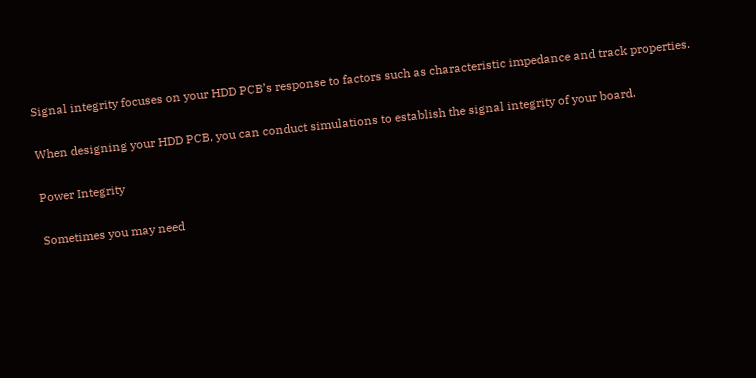Signal integrity focuses on your HDD PCB’s response to factors such as characteristic impedance and track properties.

When designing your HDD PCB, you can conduct simulations to establish the signal integrity of your board.

Power Integrity

Sometimes you may need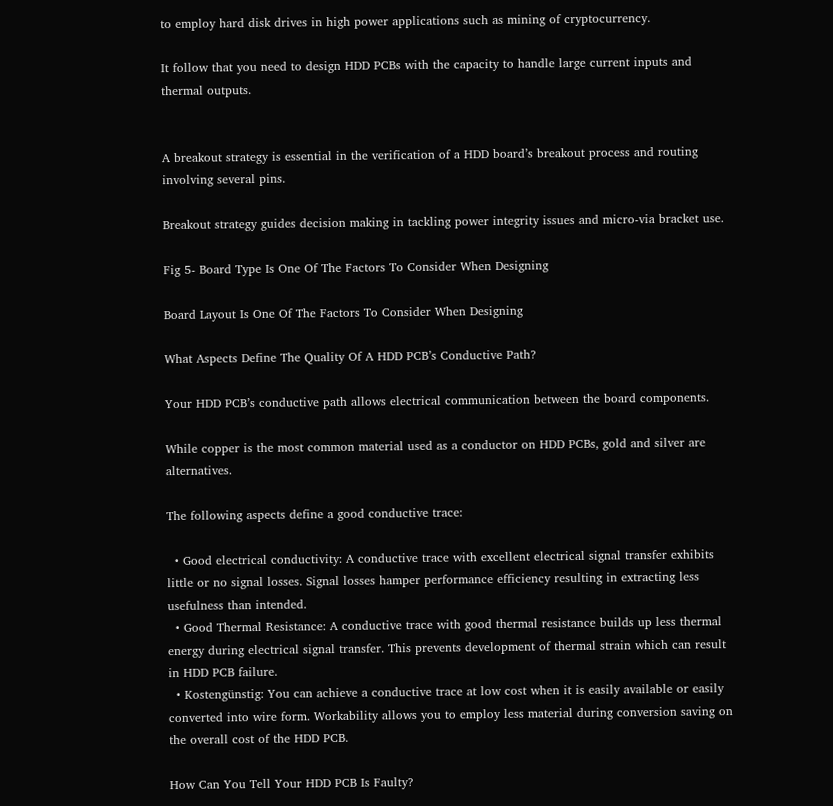to employ hard disk drives in high power applications such as mining of cryptocurrency.

It follow that you need to design HDD PCBs with the capacity to handle large current inputs and thermal outputs.


A breakout strategy is essential in the verification of a HDD board’s breakout process and routing involving several pins.

Breakout strategy guides decision making in tackling power integrity issues and micro-via bracket use.

Fig 5- Board Type Is One Of The Factors To Consider When Designing

Board Layout Is One Of The Factors To Consider When Designing

What Aspects Define The Quality Of A HDD PCB’s Conductive Path?

Your HDD PCB’s conductive path allows electrical communication between the board components.

While copper is the most common material used as a conductor on HDD PCBs, gold and silver are alternatives.

The following aspects define a good conductive trace:

  • Good electrical conductivity: A conductive trace with excellent electrical signal transfer exhibits little or no signal losses. Signal losses hamper performance efficiency resulting in extracting less usefulness than intended.
  • Good Thermal Resistance: A conductive trace with good thermal resistance builds up less thermal energy during electrical signal transfer. This prevents development of thermal strain which can result in HDD PCB failure.
  • Kostengünstig: You can achieve a conductive trace at low cost when it is easily available or easily converted into wire form. Workability allows you to employ less material during conversion saving on the overall cost of the HDD PCB.

How Can You Tell Your HDD PCB Is Faulty?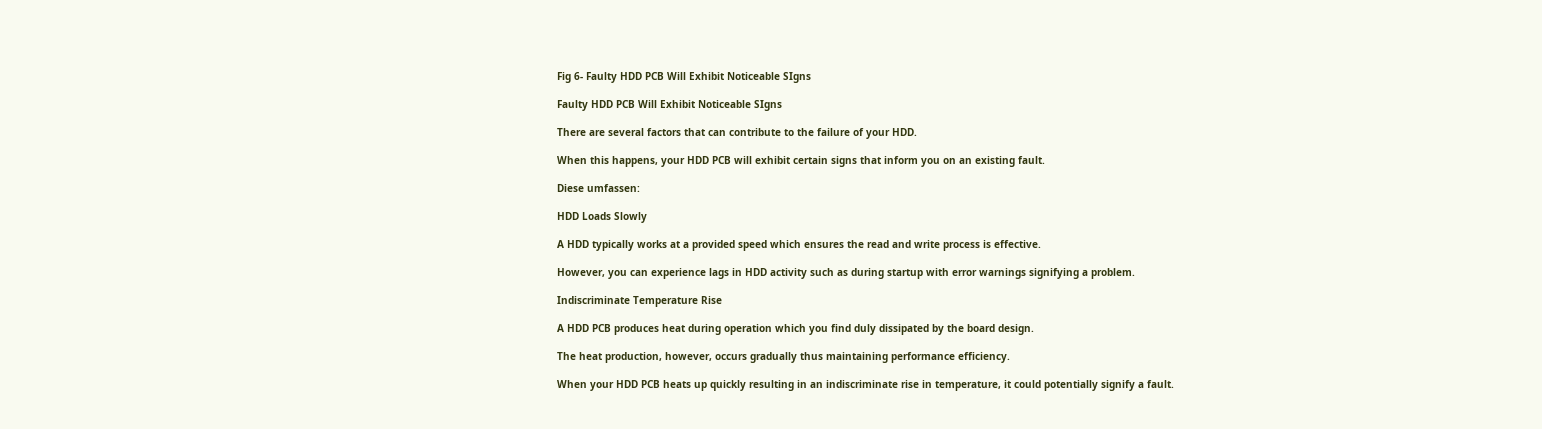Fig 6- Faulty HDD PCB Will Exhibit Noticeable SIgns

Faulty HDD PCB Will Exhibit Noticeable SIgns

There are several factors that can contribute to the failure of your HDD.

When this happens, your HDD PCB will exhibit certain signs that inform you on an existing fault.

Diese umfassen:

HDD Loads Slowly

A HDD typically works at a provided speed which ensures the read and write process is effective.

However, you can experience lags in HDD activity such as during startup with error warnings signifying a problem.

Indiscriminate Temperature Rise

A HDD PCB produces heat during operation which you find duly dissipated by the board design.

The heat production, however, occurs gradually thus maintaining performance efficiency.

When your HDD PCB heats up quickly resulting in an indiscriminate rise in temperature, it could potentially signify a fault.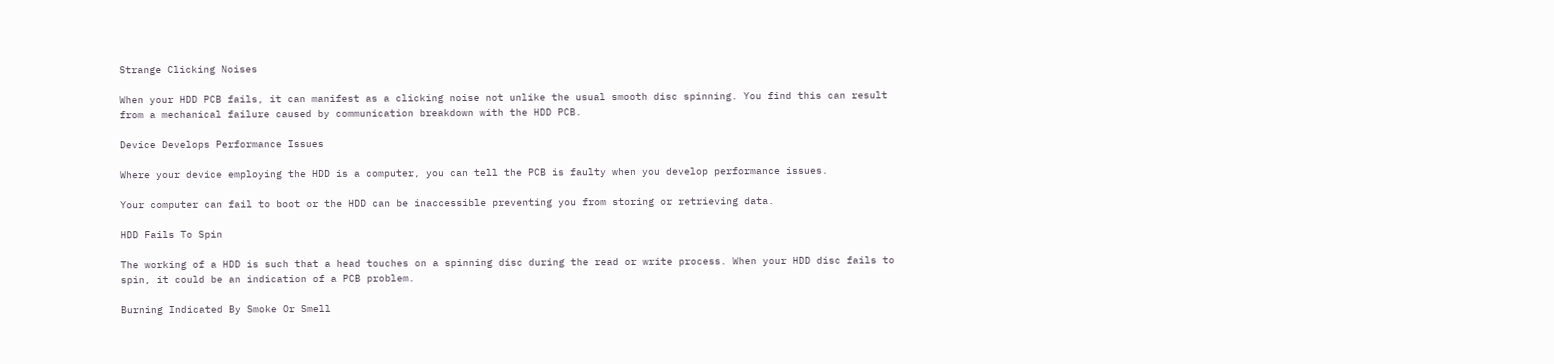Strange Clicking Noises

When your HDD PCB fails, it can manifest as a clicking noise not unlike the usual smooth disc spinning. You find this can result from a mechanical failure caused by communication breakdown with the HDD PCB.

Device Develops Performance Issues

Where your device employing the HDD is a computer, you can tell the PCB is faulty when you develop performance issues.

Your computer can fail to boot or the HDD can be inaccessible preventing you from storing or retrieving data.

HDD Fails To Spin

The working of a HDD is such that a head touches on a spinning disc during the read or write process. When your HDD disc fails to spin, it could be an indication of a PCB problem.

Burning Indicated By Smoke Or Smell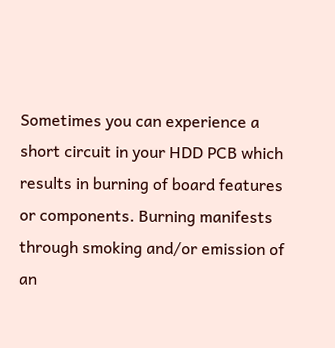Sometimes you can experience a short circuit in your HDD PCB which results in burning of board features or components. Burning manifests through smoking and/or emission of an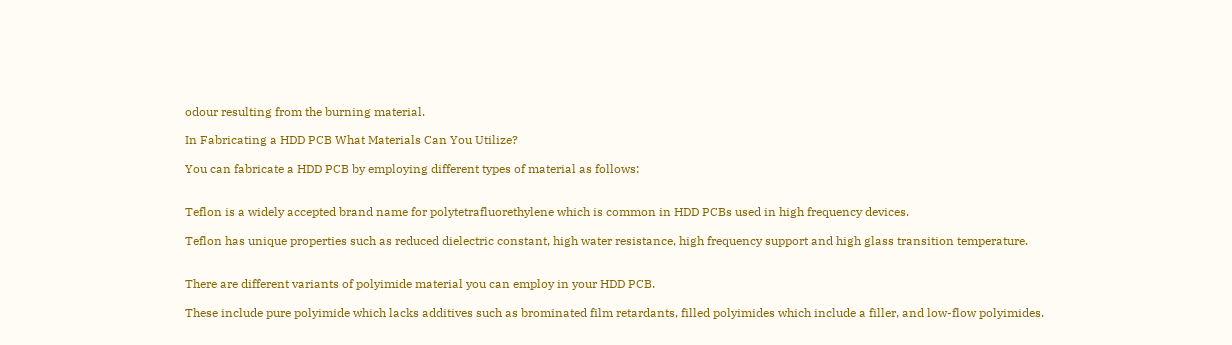odour resulting from the burning material.

In Fabricating a HDD PCB What Materials Can You Utilize?

You can fabricate a HDD PCB by employing different types of material as follows:


Teflon is a widely accepted brand name for polytetrafluorethylene which is common in HDD PCBs used in high frequency devices.

Teflon has unique properties such as reduced dielectric constant, high water resistance, high frequency support and high glass transition temperature.


There are different variants of polyimide material you can employ in your HDD PCB.

These include pure polyimide which lacks additives such as brominated film retardants, filled polyimides which include a filler, and low-flow polyimides.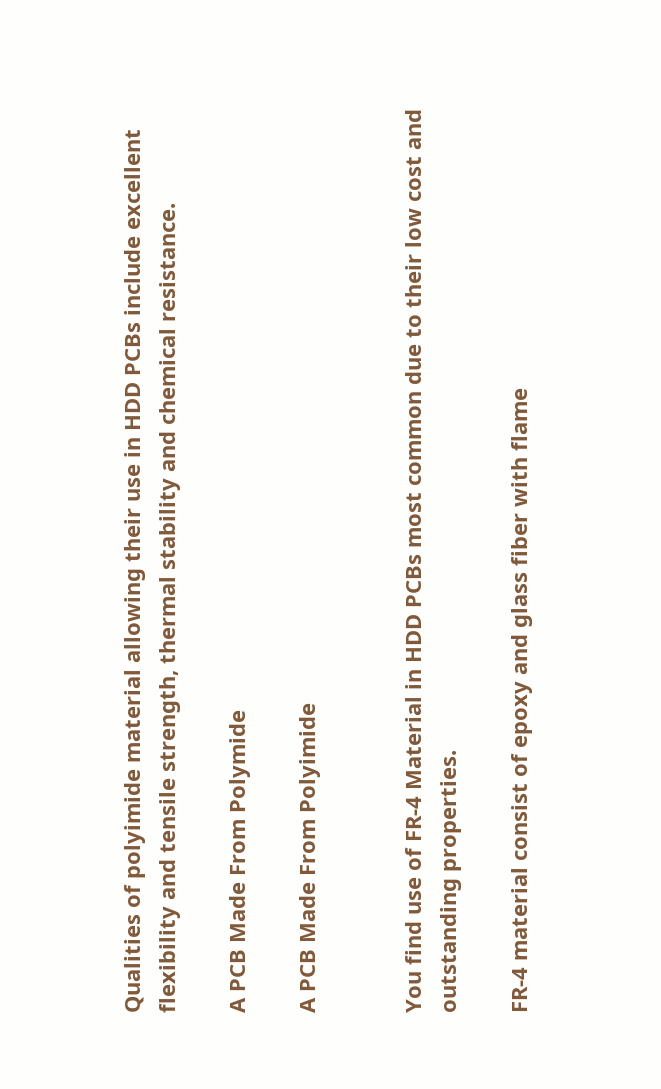Qualities of polyimide material allowing their use in HDD PCBs include excellent flexibility and tensile strength, thermal stability and chemical resistance.

A PCB Made From Polymide

A PCB Made From Polyimide


You find use of FR-4 Material in HDD PCBs most common due to their low cost and outstanding properties.

FR-4 material consist of epoxy and glass fiber with flame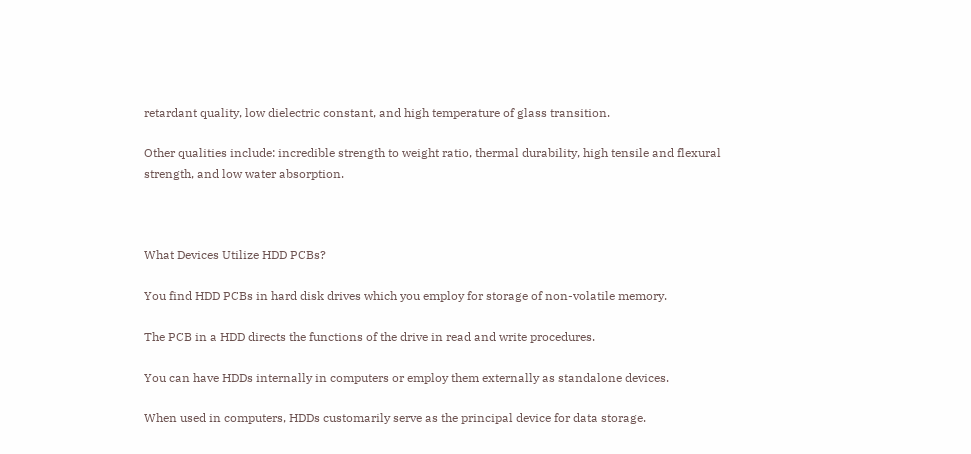retardant quality, low dielectric constant, and high temperature of glass transition.

Other qualities include: incredible strength to weight ratio, thermal durability, high tensile and flexural strength, and low water absorption.



What Devices Utilize HDD PCBs?

You find HDD PCBs in hard disk drives which you employ for storage of non-volatile memory.

The PCB in a HDD directs the functions of the drive in read and write procedures.

You can have HDDs internally in computers or employ them externally as standalone devices.

When used in computers, HDDs customarily serve as the principal device for data storage.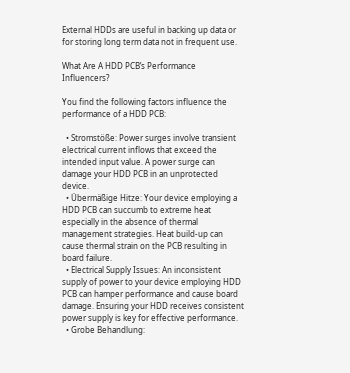External HDDs are useful in backing up data or for storing long term data not in frequent use.

What Are A HDD PCB’s Performance Influencers?

You find the following factors influence the performance of a HDD PCB:

  • Stromstöße: Power surges involve transient electrical current inflows that exceed the intended input value. A power surge can damage your HDD PCB in an unprotected device.
  • Übermäßige Hitze: Your device employing a HDD PCB can succumb to extreme heat especially in the absence of thermal management strategies. Heat build-up can cause thermal strain on the PCB resulting in board failure.
  • Electrical Supply Issues: An inconsistent supply of power to your device employing HDD PCB can hamper performance and cause board damage. Ensuring your HDD receives consistent power supply is key for effective performance.
  • Grobe Behandlung: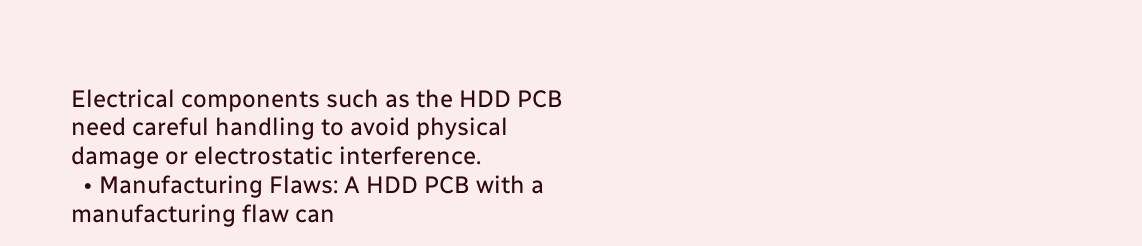Electrical components such as the HDD PCB need careful handling to avoid physical damage or electrostatic interference.
  • Manufacturing Flaws: A HDD PCB with a manufacturing flaw can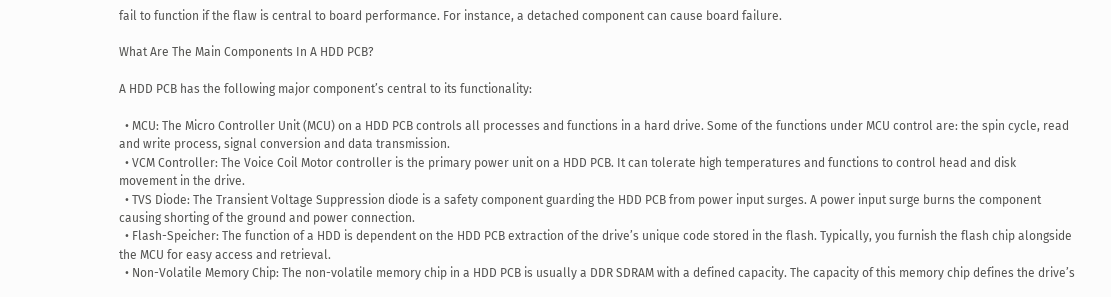fail to function if the flaw is central to board performance. For instance, a detached component can cause board failure.

What Are The Main Components In A HDD PCB?

A HDD PCB has the following major component’s central to its functionality:

  • MCU: The Micro Controller Unit (MCU) on a HDD PCB controls all processes and functions in a hard drive. Some of the functions under MCU control are: the spin cycle, read and write process, signal conversion and data transmission.
  • VCM Controller: The Voice Coil Motor controller is the primary power unit on a HDD PCB. It can tolerate high temperatures and functions to control head and disk movement in the drive.
  • TVS Diode: The Transient Voltage Suppression diode is a safety component guarding the HDD PCB from power input surges. A power input surge burns the component causing shorting of the ground and power connection.
  • Flash-Speicher: The function of a HDD is dependent on the HDD PCB extraction of the drive’s unique code stored in the flash. Typically, you furnish the flash chip alongside the MCU for easy access and retrieval.
  • Non-Volatile Memory Chip: The non-volatile memory chip in a HDD PCB is usually a DDR SDRAM with a defined capacity. The capacity of this memory chip defines the drive’s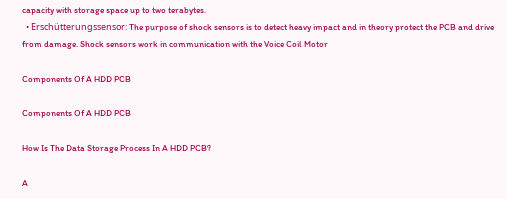capacity with storage space up to two terabytes.
  • Erschütterungssensor: The purpose of shock sensors is to detect heavy impact and in theory protect the PCB and drive from damage. Shock sensors work in communication with the Voice Coil Motor

Components Of A HDD PCB

Components Of A HDD PCB

How Is The Data Storage Process In A HDD PCB?

A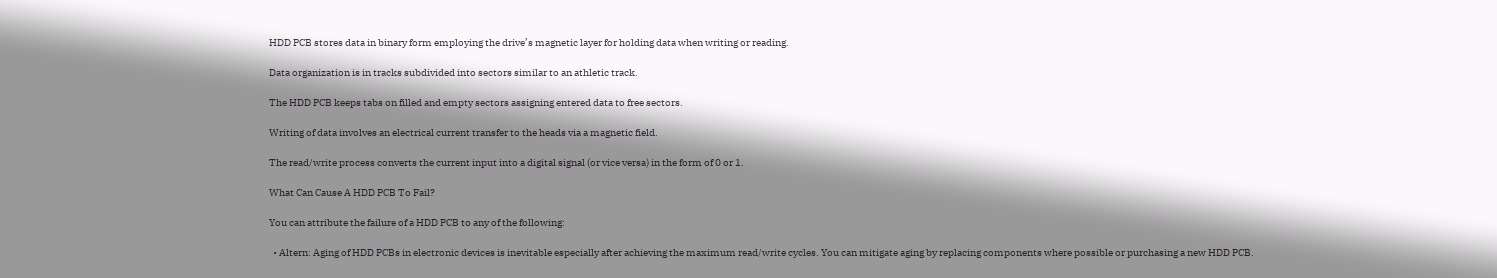HDD PCB stores data in binary form employing the drive’s magnetic layer for holding data when writing or reading.

Data organization is in tracks subdivided into sectors similar to an athletic track.

The HDD PCB keeps tabs on filled and empty sectors assigning entered data to free sectors.

Writing of data involves an electrical current transfer to the heads via a magnetic field.

The read/write process converts the current input into a digital signal (or vice versa) in the form of 0 or 1.

What Can Cause A HDD PCB To Fail?

You can attribute the failure of a HDD PCB to any of the following:

  • Altern: Aging of HDD PCBs in electronic devices is inevitable especially after achieving the maximum read/write cycles. You can mitigate aging by replacing components where possible or purchasing a new HDD PCB.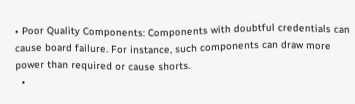• Poor Quality Components: Components with doubtful credentials can cause board failure. For instance, such components can draw more power than required or cause shorts.
  •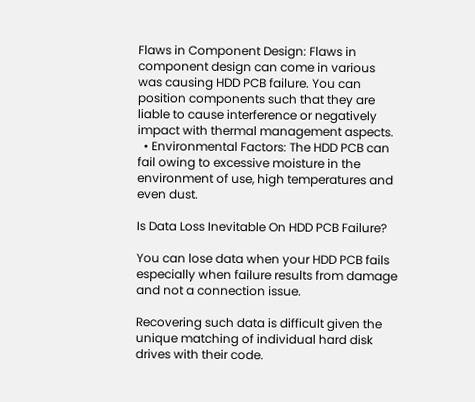Flaws in Component Design: Flaws in component design can come in various was causing HDD PCB failure. You can position components such that they are liable to cause interference or negatively impact with thermal management aspects.
  • Environmental Factors: The HDD PCB can fail owing to excessive moisture in the environment of use, high temperatures and even dust.

Is Data Loss Inevitable On HDD PCB Failure?

You can lose data when your HDD PCB fails especially when failure results from damage and not a connection issue.

Recovering such data is difficult given the unique matching of individual hard disk drives with their code.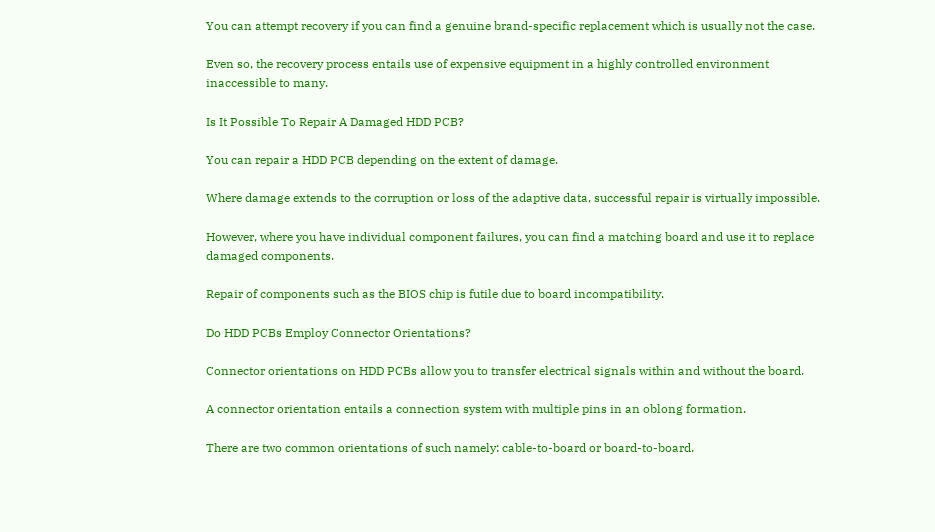You can attempt recovery if you can find a genuine brand-specific replacement which is usually not the case.

Even so, the recovery process entails use of expensive equipment in a highly controlled environment inaccessible to many.

Is It Possible To Repair A Damaged HDD PCB?

You can repair a HDD PCB depending on the extent of damage.

Where damage extends to the corruption or loss of the adaptive data, successful repair is virtually impossible.

However, where you have individual component failures, you can find a matching board and use it to replace damaged components.

Repair of components such as the BIOS chip is futile due to board incompatibility.

Do HDD PCBs Employ Connector Orientations?

Connector orientations on HDD PCBs allow you to transfer electrical signals within and without the board.

A connector orientation entails a connection system with multiple pins in an oblong formation.

There are two common orientations of such namely: cable-to-board or board-to-board.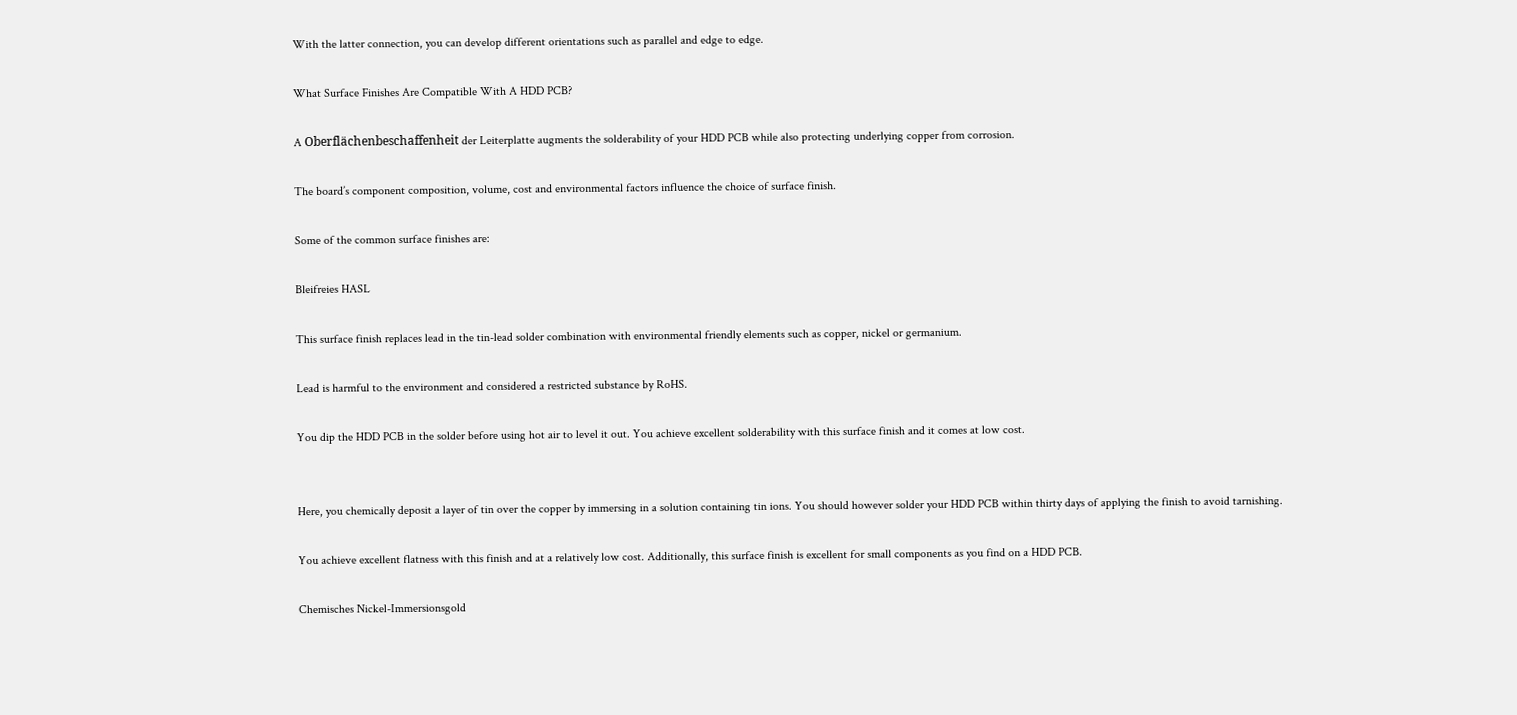With the latter connection, you can develop different orientations such as parallel and edge to edge.

What Surface Finishes Are Compatible With A HDD PCB?

A Oberflächenbeschaffenheit der Leiterplatte augments the solderability of your HDD PCB while also protecting underlying copper from corrosion.

The board’s component composition, volume, cost and environmental factors influence the choice of surface finish.

Some of the common surface finishes are:

Bleifreies HASL

This surface finish replaces lead in the tin-lead solder combination with environmental friendly elements such as copper, nickel or germanium.

Lead is harmful to the environment and considered a restricted substance by RoHS.

You dip the HDD PCB in the solder before using hot air to level it out. You achieve excellent solderability with this surface finish and it comes at low cost.


Here, you chemically deposit a layer of tin over the copper by immersing in a solution containing tin ions. You should however solder your HDD PCB within thirty days of applying the finish to avoid tarnishing.

You achieve excellent flatness with this finish and at a relatively low cost. Additionally, this surface finish is excellent for small components as you find on a HDD PCB.

Chemisches Nickel-Immersionsgold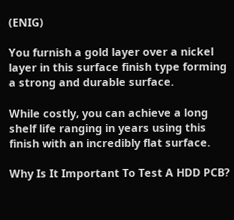(ENIG)

You furnish a gold layer over a nickel layer in this surface finish type forming a strong and durable surface.

While costly, you can achieve a long shelf life ranging in years using this finish with an incredibly flat surface.

Why Is It Important To Test A HDD PCB?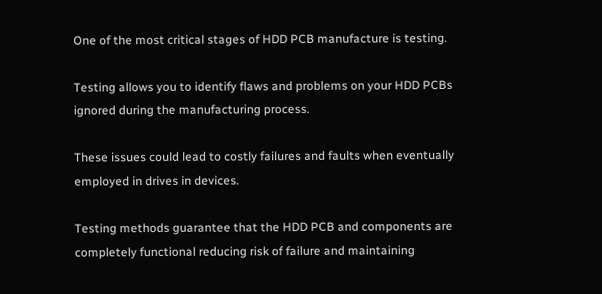One of the most critical stages of HDD PCB manufacture is testing.

Testing allows you to identify flaws and problems on your HDD PCBs ignored during the manufacturing process.

These issues could lead to costly failures and faults when eventually employed in drives in devices.

Testing methods guarantee that the HDD PCB and components are completely functional reducing risk of failure and maintaining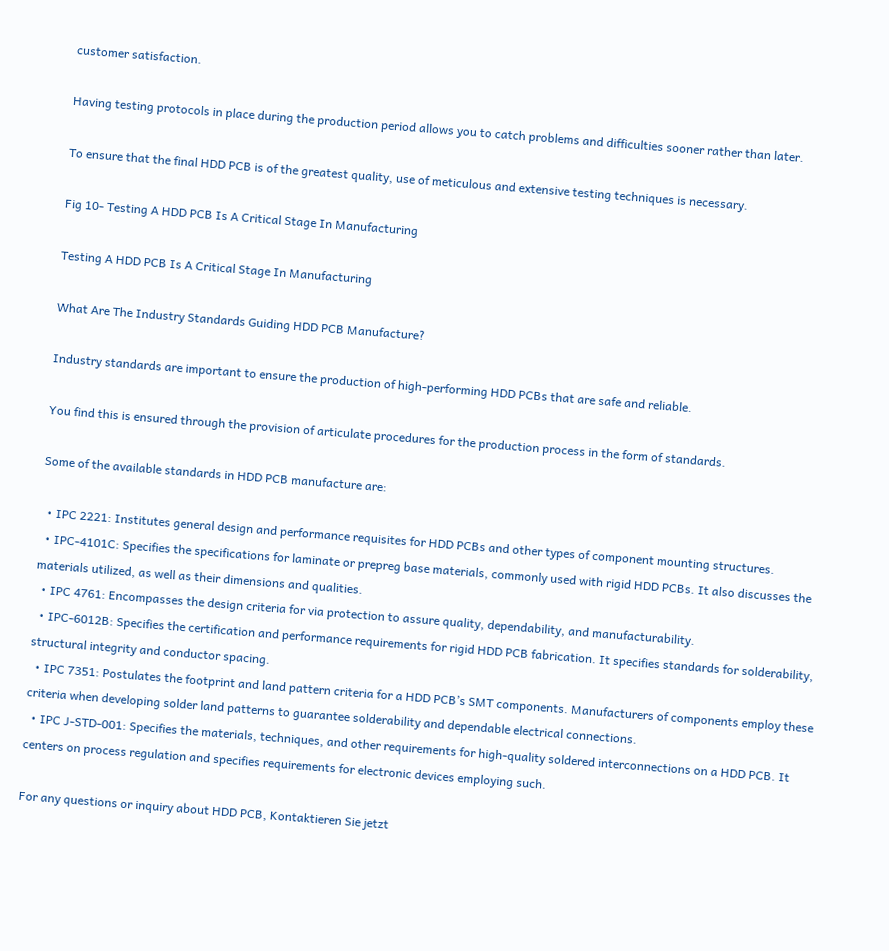customer satisfaction.

Having testing protocols in place during the production period allows you to catch problems and difficulties sooner rather than later.

To ensure that the final HDD PCB is of the greatest quality, use of meticulous and extensive testing techniques is necessary.

Fig 10- Testing A HDD PCB Is A Critical Stage In Manufacturing

Testing A HDD PCB Is A Critical Stage In Manufacturing

What Are The Industry Standards Guiding HDD PCB Manufacture?

Industry standards are important to ensure the production of high-performing HDD PCBs that are safe and reliable.

You find this is ensured through the provision of articulate procedures for the production process in the form of standards.

Some of the available standards in HDD PCB manufacture are:

  • IPC 2221: Institutes general design and performance requisites for HDD PCBs and other types of component mounting structures.
  • IPC-4101C: Specifies the specifications for laminate or prepreg base materials, commonly used with rigid HDD PCBs. It also discusses the materials utilized, as well as their dimensions and qualities.
  • IPC 4761: Encompasses the design criteria for via protection to assure quality, dependability, and manufacturability.
  • IPC-6012B: Specifies the certification and performance requirements for rigid HDD PCB fabrication. It specifies standards for solderability, structural integrity and conductor spacing.
  • IPC 7351: Postulates the footprint and land pattern criteria for a HDD PCB’s SMT components. Manufacturers of components employ these criteria when developing solder land patterns to guarantee solderability and dependable electrical connections.
  • IPC J-STD-001: Specifies the materials, techniques, and other requirements for high-quality soldered interconnections on a HDD PCB. It centers on process regulation and specifies requirements for electronic devices employing such.

For any questions or inquiry about HDD PCB, Kontaktieren Sie jetzt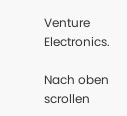Venture Electronics.

Nach oben scrollen